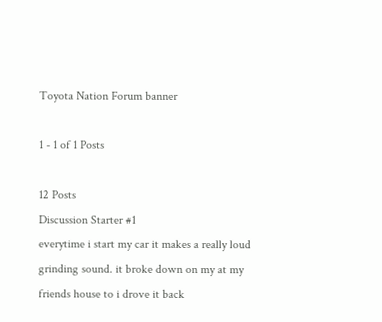Toyota Nation Forum banner

1 - 1 of 1 Posts

12 Posts
Discussion Starter #1
everytime i start my car it makes a really loud grinding sound. it broke down on my at my friends house to i drove it back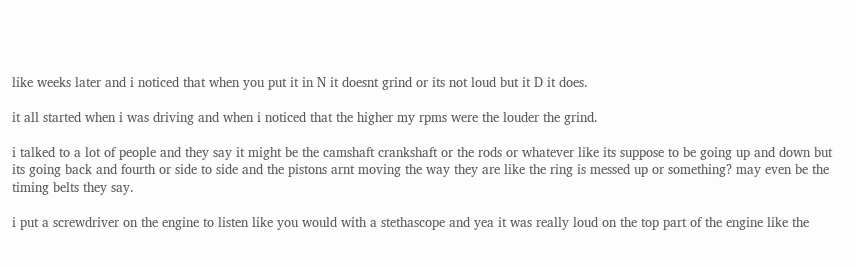like weeks later and i noticed that when you put it in N it doesnt grind or its not loud but it D it does.

it all started when i was driving and when i noticed that the higher my rpms were the louder the grind.

i talked to a lot of people and they say it might be the camshaft crankshaft or the rods or whatever like its suppose to be going up and down but its going back and fourth or side to side and the pistons arnt moving the way they are like the ring is messed up or something? may even be the timing belts they say.

i put a screwdriver on the engine to listen like you would with a stethascope and yea it was really loud on the top part of the engine like the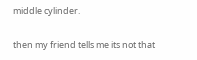middle cylinder.

then my friend tells me its not that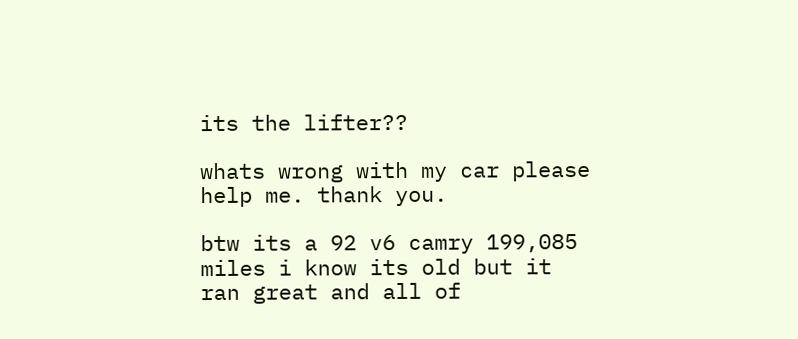its the lifter??

whats wrong with my car please help me. thank you.

btw its a 92 v6 camry 199,085 miles i know its old but it ran great and all of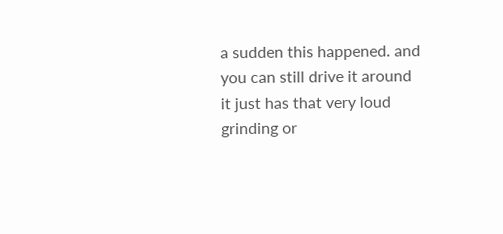a sudden this happened. and you can still drive it around it just has that very loud grinding or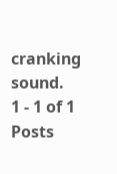cranking sound.
1 - 1 of 1 Posts